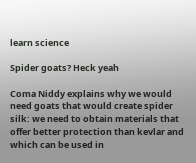learn science

Spider goats? Heck yeah

Coma Niddy explains why we would need goats that would create spider silk: we need to obtain materials that offer better protection than kevlar and which can be used in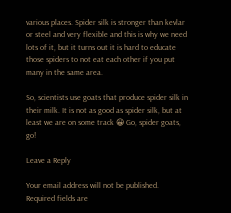various places. Spider silk is stronger than kevlar or steel and very flexible and this is why we need lots of it, but it turns out it is hard to educate those spiders to not eat each other if you put many in the same area.

So, scientists use goats that produce spider silk in their milk. It is not as good as spider silk, but at least we are on some track 😀 Go, spider goats, go!

Leave a Reply

Your email address will not be published. Required fields are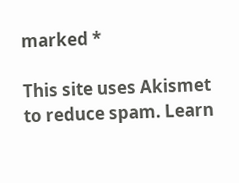marked *

This site uses Akismet to reduce spam. Learn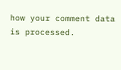how your comment data is processed.